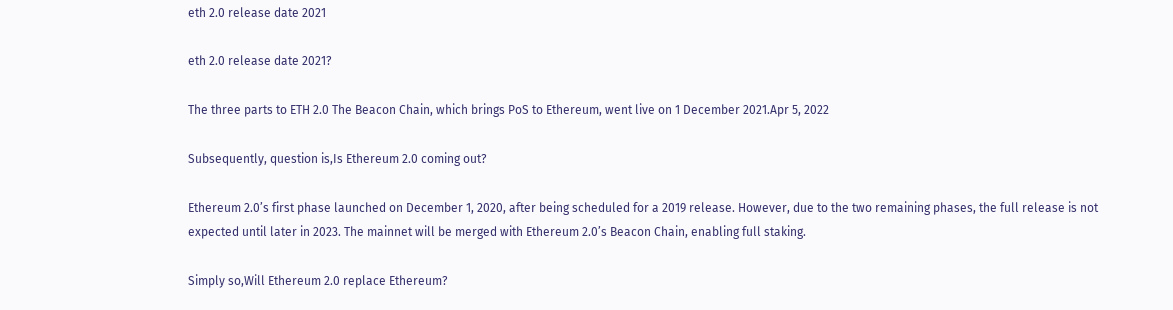eth 2.0 release date 2021

eth 2.0 release date 2021?

The three parts to ETH 2.0 The Beacon Chain, which brings PoS to Ethereum, went live on 1 December 2021.Apr 5, 2022

Subsequently, question is,Is Ethereum 2.0 coming out?

Ethereum 2.0’s first phase launched on December 1, 2020, after being scheduled for a 2019 release. However, due to the two remaining phases, the full release is not expected until later in 2023. The mainnet will be merged with Ethereum 2.0’s Beacon Chain, enabling full staking.

Simply so,Will Ethereum 2.0 replace Ethereum?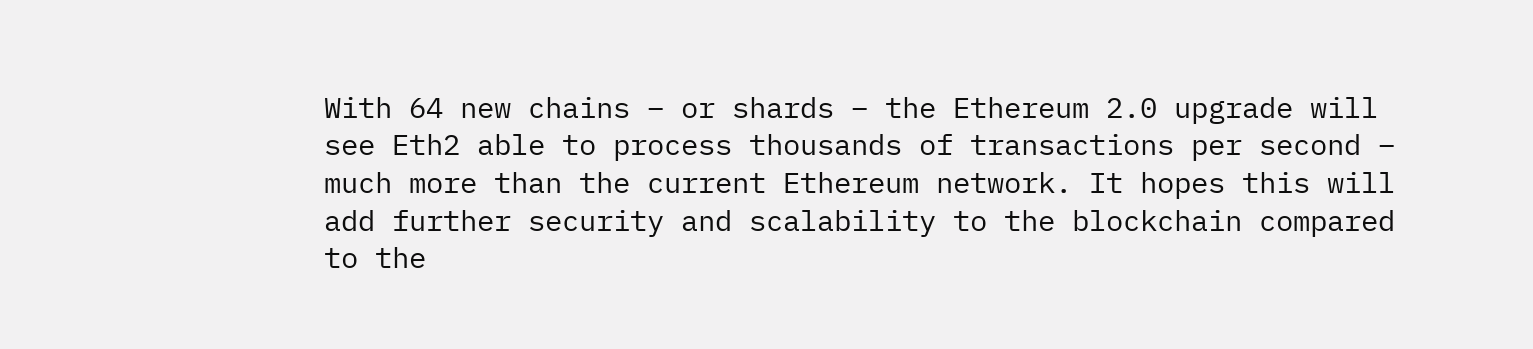With 64 new chains – or shards – the Ethereum 2.0 upgrade will see Eth2 able to process thousands of transactions per second – much more than the current Ethereum network. It hopes this will add further security and scalability to the blockchain compared to the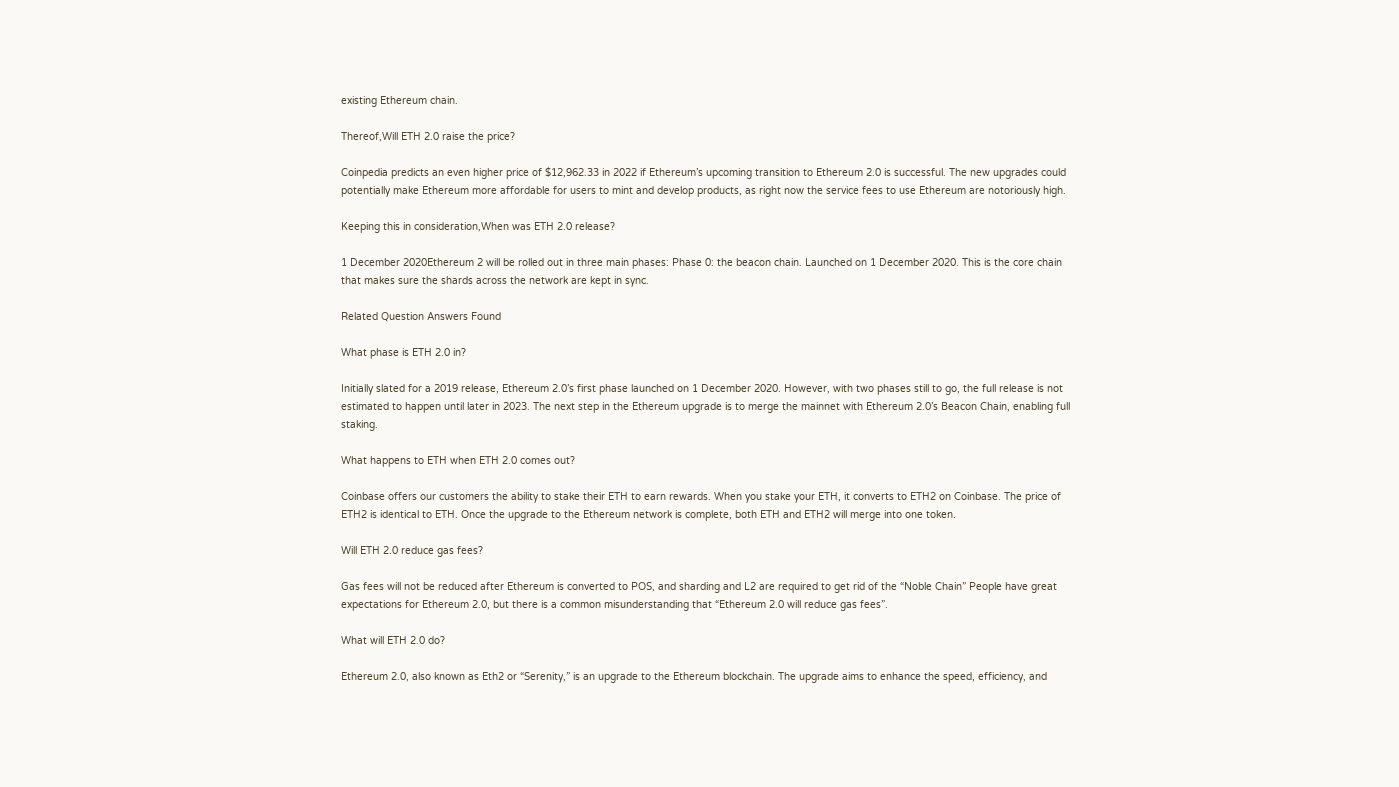existing Ethereum chain.

Thereof,Will ETH 2.0 raise the price?

Coinpedia predicts an even higher price of $12,962.33 in 2022 if Ethereum’s upcoming transition to Ethereum 2.0 is successful. The new upgrades could potentially make Ethereum more affordable for users to mint and develop products, as right now the service fees to use Ethereum are notoriously high.

Keeping this in consideration,When was ETH 2.0 release?

1 December 2020Ethereum 2 will be rolled out in three main phases: Phase 0: the beacon chain. Launched on 1 December 2020. This is the core chain that makes sure the shards across the network are kept in sync.

Related Question Answers Found

What phase is ETH 2.0 in?

Initially slated for a 2019 release, Ethereum 2.0’s first phase launched on 1 December 2020. However, with two phases still to go, the full release is not estimated to happen until later in 2023. The next step in the Ethereum upgrade is to merge the mainnet with Ethereum 2.0’s Beacon Chain, enabling full staking.

What happens to ETH when ETH 2.0 comes out?

Coinbase offers our customers the ability to stake their ETH to earn rewards. When you stake your ETH, it converts to ETH2 on Coinbase. The price of ETH2 is identical to ETH. Once the upgrade to the Ethereum network is complete, both ETH and ETH2 will merge into one token.

Will ETH 2.0 reduce gas fees?

Gas fees will not be reduced after Ethereum is converted to POS, and sharding and L2 are required to get rid of the “Noble Chain” People have great expectations for Ethereum 2.0, but there is a common misunderstanding that “Ethereum 2.0 will reduce gas fees”.

What will ETH 2.0 do?

Ethereum 2.0, also known as Eth2 or “Serenity,” is an upgrade to the Ethereum blockchain. The upgrade aims to enhance the speed, efficiency, and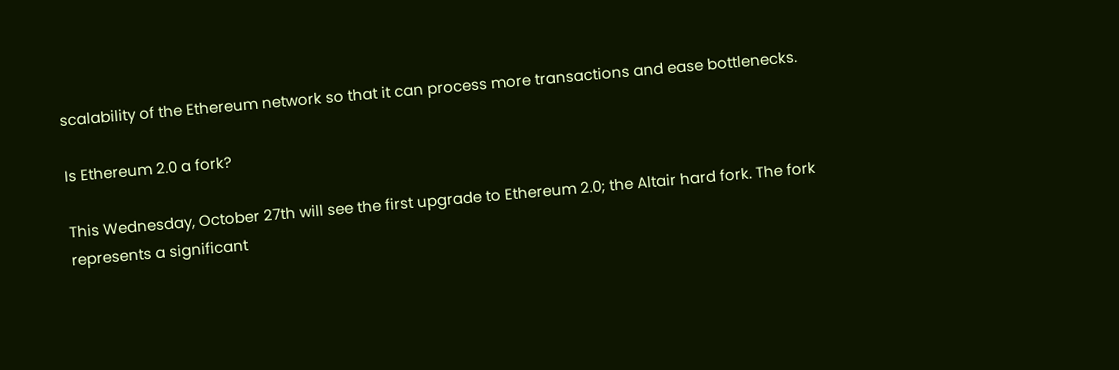scalability of the Ethereum network so that it can process more transactions and ease bottlenecks.

Is Ethereum 2.0 a fork?

This Wednesday, October 27th will see the first upgrade to Ethereum 2.0; the Altair hard fork. The fork represents a significant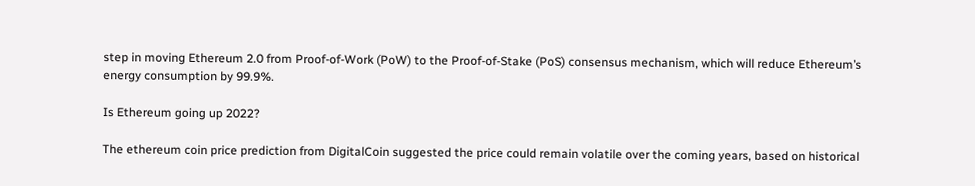step in moving Ethereum 2.0 from Proof-of-Work (PoW) to the Proof-of-Stake (PoS) consensus mechanism, which will reduce Ethereum’s energy consumption by 99.9%.

Is Ethereum going up 2022?

The ethereum coin price prediction from DigitalCoin suggested the price could remain volatile over the coming years, based on historical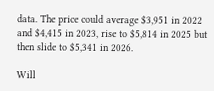data. The price could average $3,951 in 2022 and $4,415 in 2023, rise to $5,814 in 2025 but then slide to $5,341 in 2026.

Will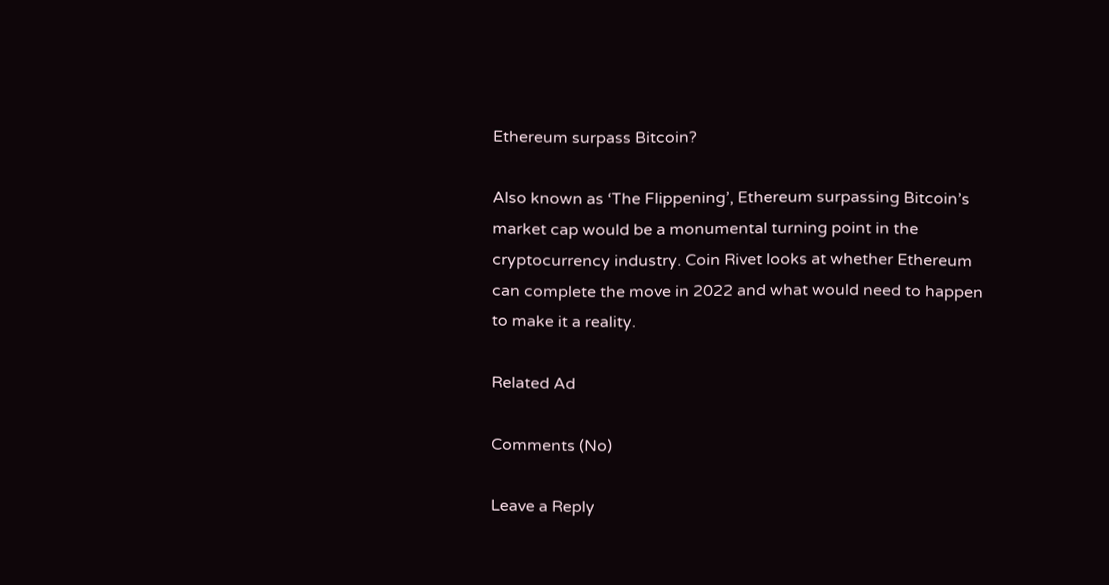Ethereum surpass Bitcoin?

Also known as ‘The Flippening’, Ethereum surpassing Bitcoin’s market cap would be a monumental turning point in the cryptocurrency industry. Coin Rivet looks at whether Ethereum can complete the move in 2022 and what would need to happen to make it a reality.

Related Ad

Comments (No)

Leave a Reply